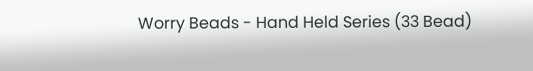Worry Beads - Hand Held Series (33 Bead)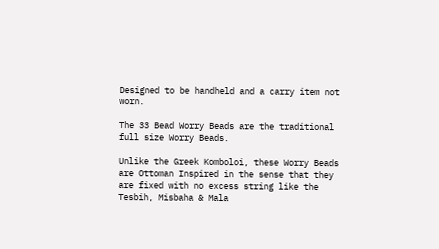Designed to be handheld and a carry item not worn.

The 33 Bead Worry Beads are the traditional full size Worry Beads.

Unlike the Greek Komboloi, these Worry Beads are Ottoman Inspired in the sense that they are fixed with no excess string like the Tesbih, Misbaha & Mala